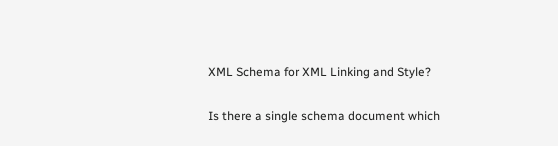XML Schema for XML Linking and Style?

Is there a single schema document which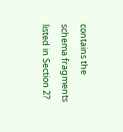contains the schema fragments
listed in Section 2?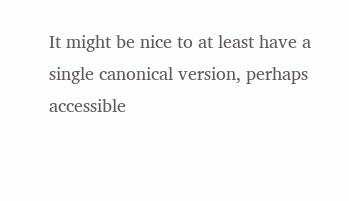It might be nice to at least have a single canonical version, perhaps
accessible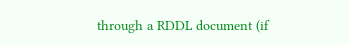through a RDDL document (if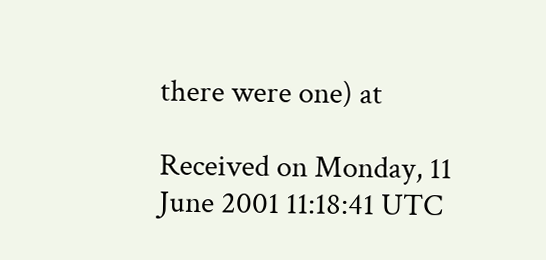there were one) at

Received on Monday, 11 June 2001 11:18:41 UTC